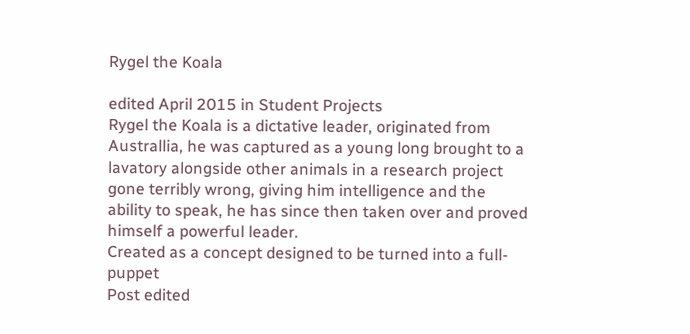Rygel the Koala

edited April 2015 in Student Projects
Rygel the Koala is a dictative leader, originated from Australlia, he was captured as a young long brought to a lavatory alongside other animals in a research project gone terribly wrong, giving him intelligence and the ability to speak, he has since then taken over and proved himself a powerful leader.
Created as a concept designed to be turned into a full-puppet
Post edited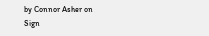by Connor Asher on
Sign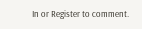In or Register to comment.